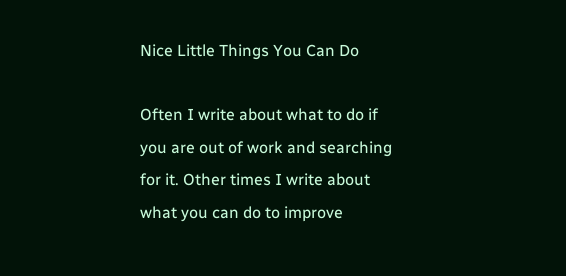Nice Little Things You Can Do

Often I write about what to do if you are out of work and searching for it. Other times I write about what you can do to improve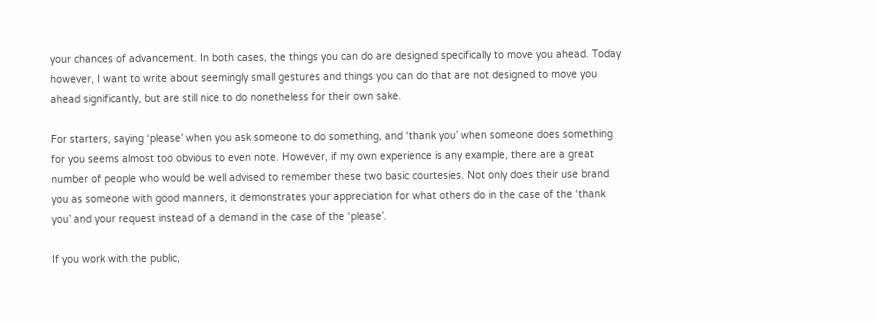your chances of advancement. In both cases, the things you can do are designed specifically to move you ahead. Today however, I want to write about seemingly small gestures and things you can do that are not designed to move you ahead significantly, but are still nice to do nonetheless for their own sake.

For starters, saying ‘please’ when you ask someone to do something, and ‘thank you’ when someone does something for you seems almost too obvious to even note. However, if my own experience is any example, there are a great number of people who would be well advised to remember these two basic courtesies. Not only does their use brand you as someone with good manners, it demonstrates your appreciation for what others do in the case of the ‘thank you’ and your request instead of a demand in the case of the ‘please’.

If you work with the public,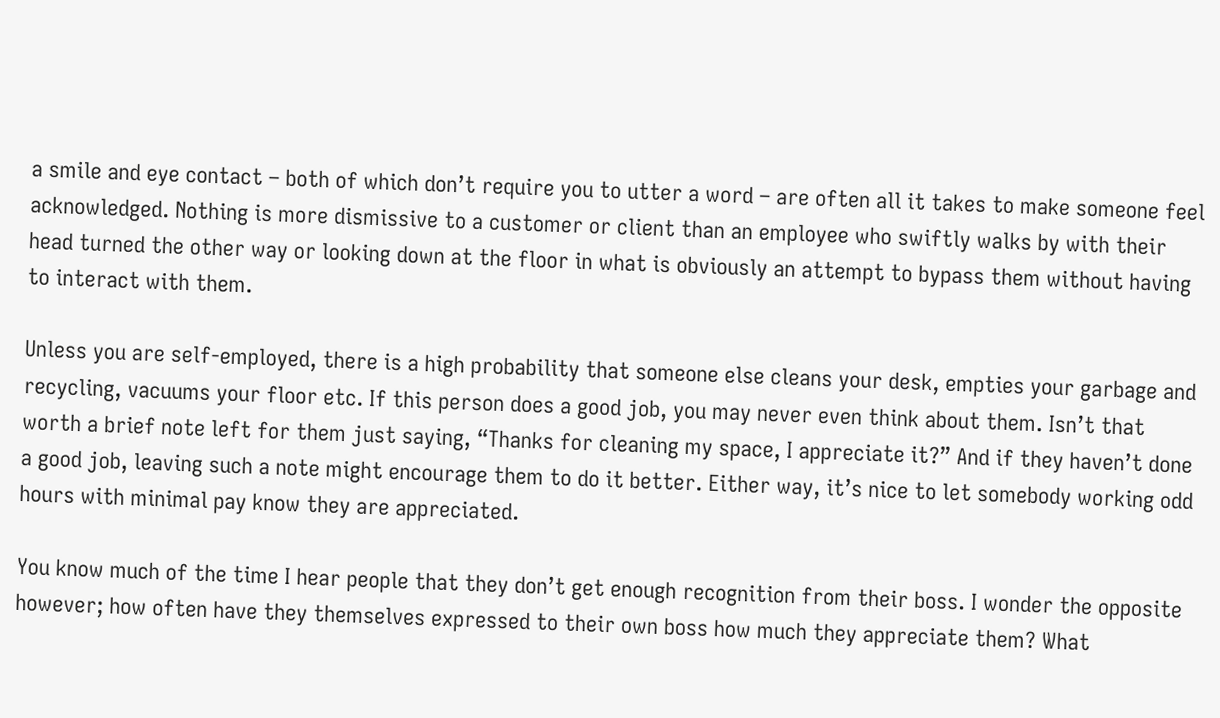a smile and eye contact – both of which don’t require you to utter a word – are often all it takes to make someone feel acknowledged. Nothing is more dismissive to a customer or client than an employee who swiftly walks by with their head turned the other way or looking down at the floor in what is obviously an attempt to bypass them without having to interact with them.

Unless you are self-employed, there is a high probability that someone else cleans your desk, empties your garbage and recycling, vacuums your floor etc. If this person does a good job, you may never even think about them. Isn’t that worth a brief note left for them just saying, “Thanks for cleaning my space, I appreciate it?” And if they haven’t done a good job, leaving such a note might encourage them to do it better. Either way, it’s nice to let somebody working odd hours with minimal pay know they are appreciated.

You know much of the time I hear people that they don’t get enough recognition from their boss. I wonder the opposite however; how often have they themselves expressed to their own boss how much they appreciate them? What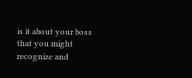is it about your boss that you might recognize and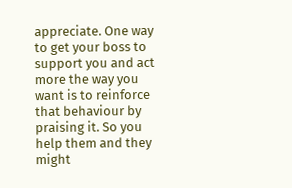appreciate. One way to get your boss to support you and act more the way you want is to reinforce that behaviour by praising it. So you help them and they might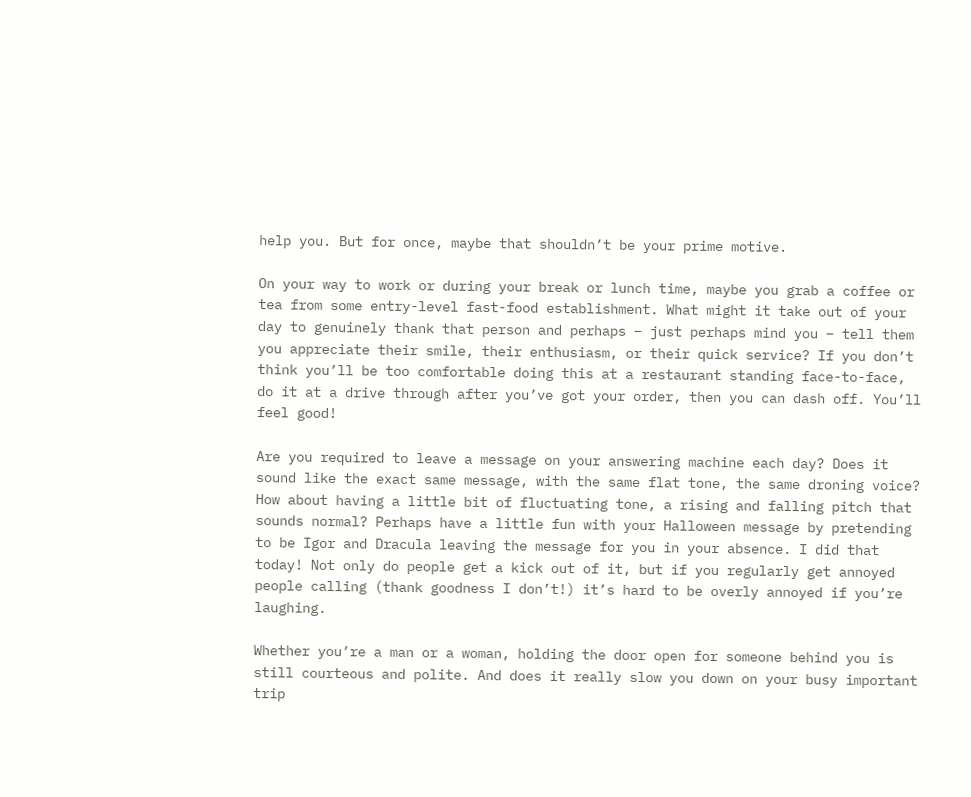help you. But for once, maybe that shouldn’t be your prime motive.

On your way to work or during your break or lunch time, maybe you grab a coffee or tea from some entry-level fast-food establishment. What might it take out of your day to genuinely thank that person and perhaps – just perhaps mind you – tell them you appreciate their smile, their enthusiasm, or their quick service? If you don’t think you’ll be too comfortable doing this at a restaurant standing face-to-face, do it at a drive through after you’ve got your order, then you can dash off. You’ll feel good!

Are you required to leave a message on your answering machine each day? Does it sound like the exact same message, with the same flat tone, the same droning voice? How about having a little bit of fluctuating tone, a rising and falling pitch that sounds normal? Perhaps have a little fun with your Halloween message by pretending to be Igor and Dracula leaving the message for you in your absence. I did that today! Not only do people get a kick out of it, but if you regularly get annoyed people calling (thank goodness I don’t!) it’s hard to be overly annoyed if you’re laughing.

Whether you’re a man or a woman, holding the door open for someone behind you is still courteous and polite. And does it really slow you down on your busy important trip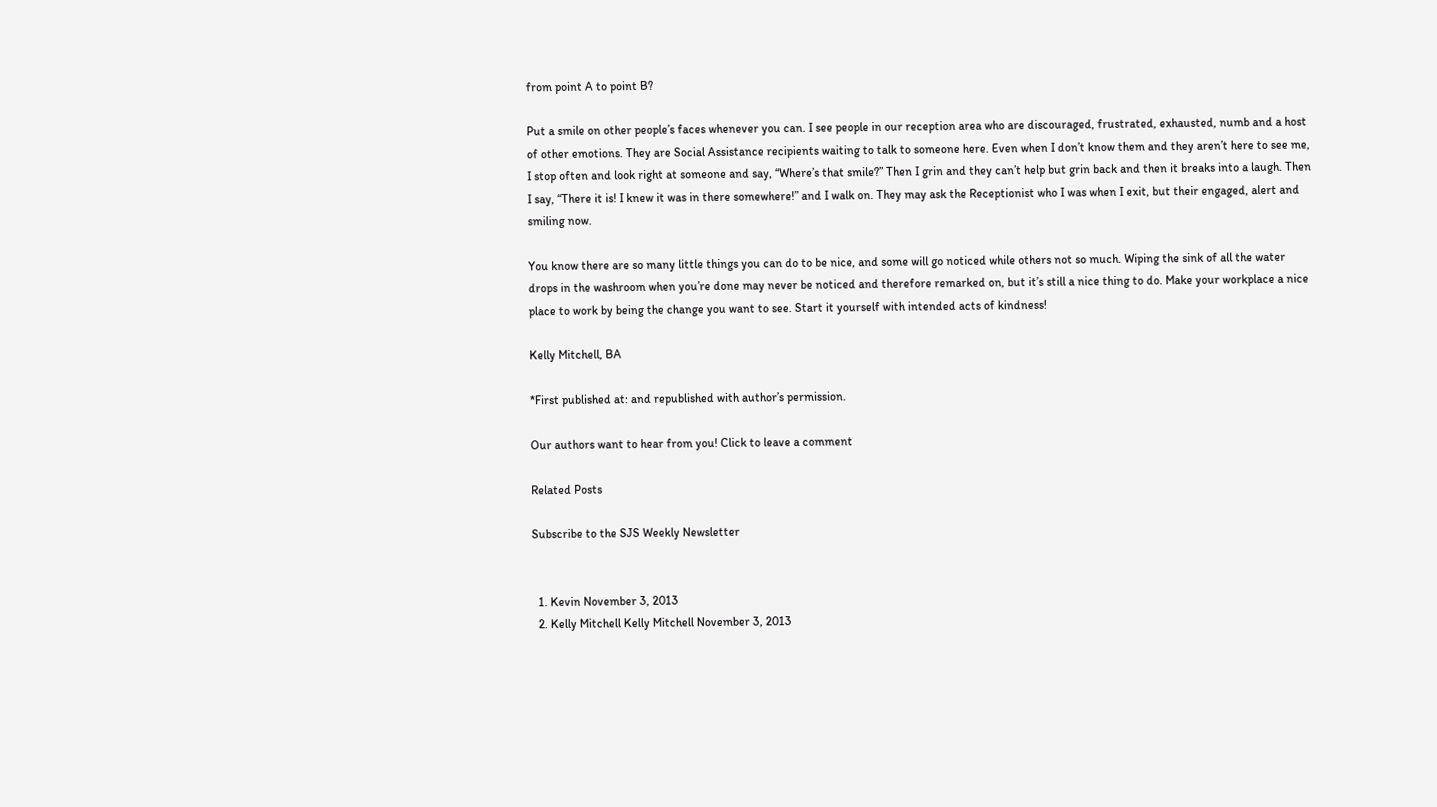from point A to point B?

Put a smile on other people’s faces whenever you can. I see people in our reception area who are discouraged, frustrated, exhausted, numb and a host of other emotions. They are Social Assistance recipients waiting to talk to someone here. Even when I don’t know them and they aren’t here to see me, I stop often and look right at someone and say, “Where’s that smile?” Then I grin and they can’t help but grin back and then it breaks into a laugh. Then I say, “There it is! I knew it was in there somewhere!” and I walk on. They may ask the Receptionist who I was when I exit, but their engaged, alert and smiling now.

You know there are so many little things you can do to be nice, and some will go noticed while others not so much. Wiping the sink of all the water drops in the washroom when you’re done may never be noticed and therefore remarked on, but it’s still a nice thing to do. Make your workplace a nice place to work by being the change you want to see. Start it yourself with intended acts of kindness!

Kelly Mitchell, BA

*First published at: and republished with author’s permission.

Our authors want to hear from you! Click to leave a comment

Related Posts

Subscribe to the SJS Weekly Newsletter


  1. Kevin November 3, 2013
  2. Kelly Mitchell Kelly Mitchell November 3, 2013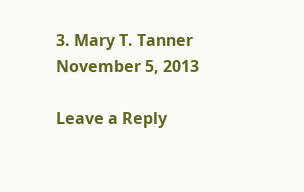3. Mary T. Tanner November 5, 2013

Leave a Reply